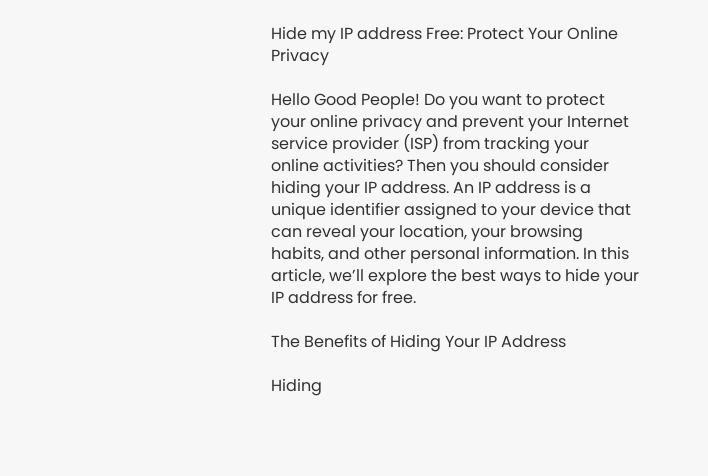Hide my IP address Free: Protect Your Online Privacy

Hello Good People! Do you want to protect your online privacy and prevent your Internet service provider (ISP) from tracking your online activities? Then you should consider hiding your IP address. An IP address is a unique identifier assigned to your device that can reveal your location, your browsing habits, and other personal information. In this article, we’ll explore the best ways to hide your IP address for free.

The Benefits of Hiding Your IP Address

Hiding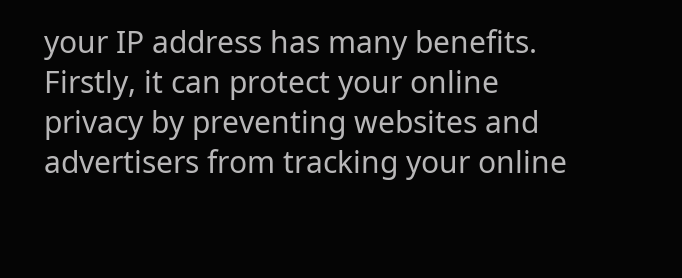your IP address has many benefits. Firstly, it can protect your online privacy by preventing websites and advertisers from tracking your online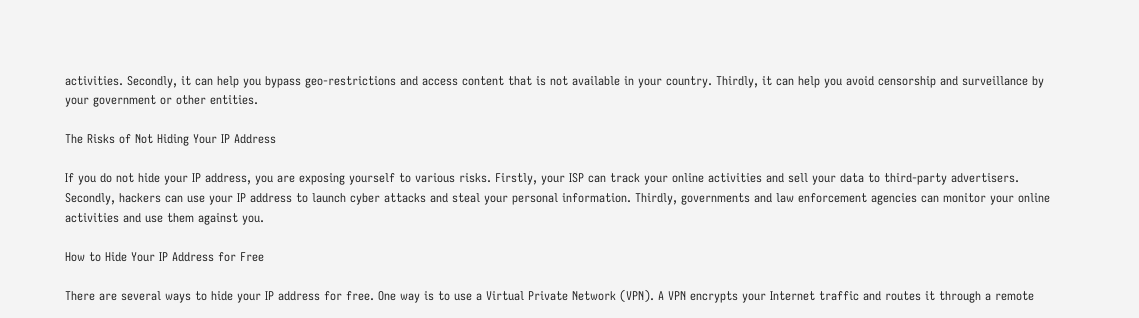activities. Secondly, it can help you bypass geo-restrictions and access content that is not available in your country. Thirdly, it can help you avoid censorship and surveillance by your government or other entities.

The Risks of Not Hiding Your IP Address

If you do not hide your IP address, you are exposing yourself to various risks. Firstly, your ISP can track your online activities and sell your data to third-party advertisers. Secondly, hackers can use your IP address to launch cyber attacks and steal your personal information. Thirdly, governments and law enforcement agencies can monitor your online activities and use them against you.

How to Hide Your IP Address for Free

There are several ways to hide your IP address for free. One way is to use a Virtual Private Network (VPN). A VPN encrypts your Internet traffic and routes it through a remote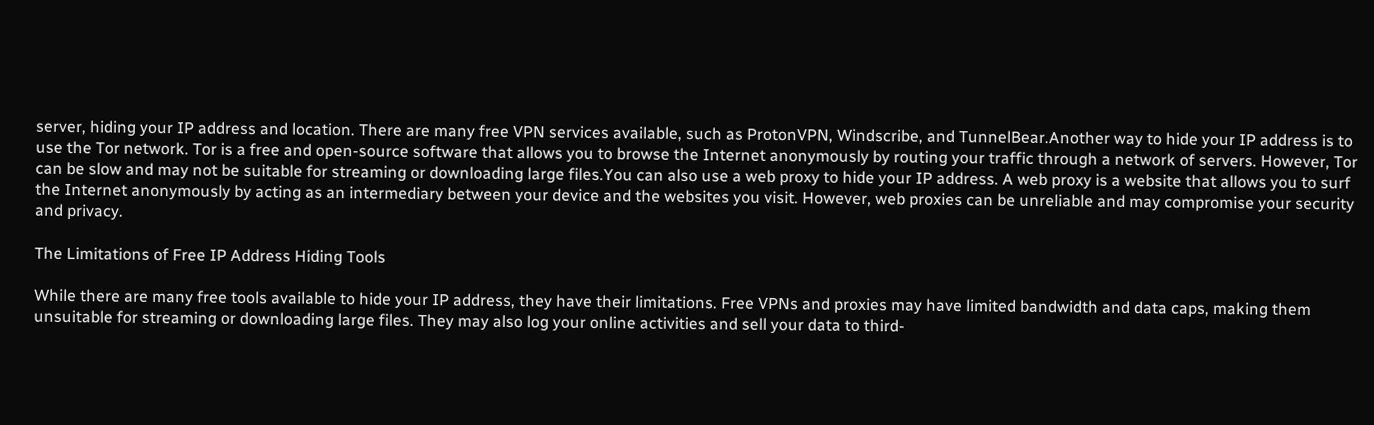server, hiding your IP address and location. There are many free VPN services available, such as ProtonVPN, Windscribe, and TunnelBear.Another way to hide your IP address is to use the Tor network. Tor is a free and open-source software that allows you to browse the Internet anonymously by routing your traffic through a network of servers. However, Tor can be slow and may not be suitable for streaming or downloading large files.You can also use a web proxy to hide your IP address. A web proxy is a website that allows you to surf the Internet anonymously by acting as an intermediary between your device and the websites you visit. However, web proxies can be unreliable and may compromise your security and privacy.

The Limitations of Free IP Address Hiding Tools

While there are many free tools available to hide your IP address, they have their limitations. Free VPNs and proxies may have limited bandwidth and data caps, making them unsuitable for streaming or downloading large files. They may also log your online activities and sell your data to third-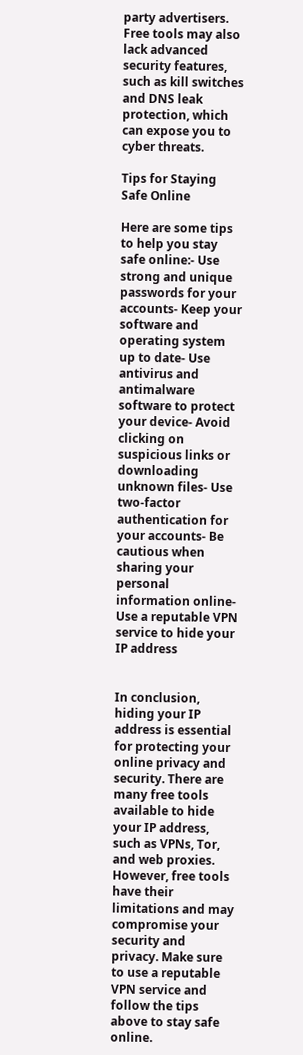party advertisers. Free tools may also lack advanced security features, such as kill switches and DNS leak protection, which can expose you to cyber threats.

Tips for Staying Safe Online

Here are some tips to help you stay safe online:- Use strong and unique passwords for your accounts- Keep your software and operating system up to date- Use antivirus and antimalware software to protect your device- Avoid clicking on suspicious links or downloading unknown files- Use two-factor authentication for your accounts- Be cautious when sharing your personal information online- Use a reputable VPN service to hide your IP address


In conclusion, hiding your IP address is essential for protecting your online privacy and security. There are many free tools available to hide your IP address, such as VPNs, Tor, and web proxies. However, free tools have their limitations and may compromise your security and privacy. Make sure to use a reputable VPN service and follow the tips above to stay safe online.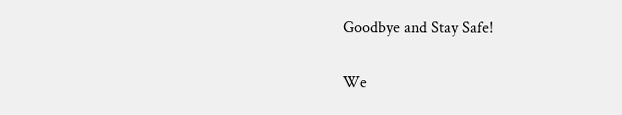Goodbye and Stay Safe!

We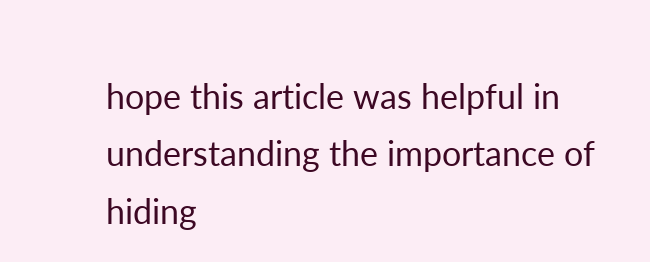hope this article was helpful in understanding the importance of hiding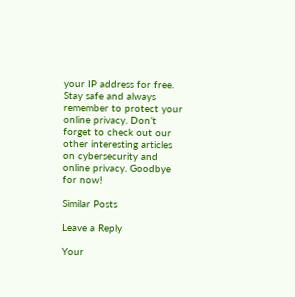your IP address for free. Stay safe and always remember to protect your online privacy. Don’t forget to check out our other interesting articles on cybersecurity and online privacy. Goodbye for now!

Similar Posts

Leave a Reply

Your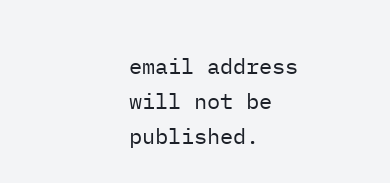email address will not be published.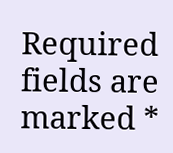Required fields are marked *